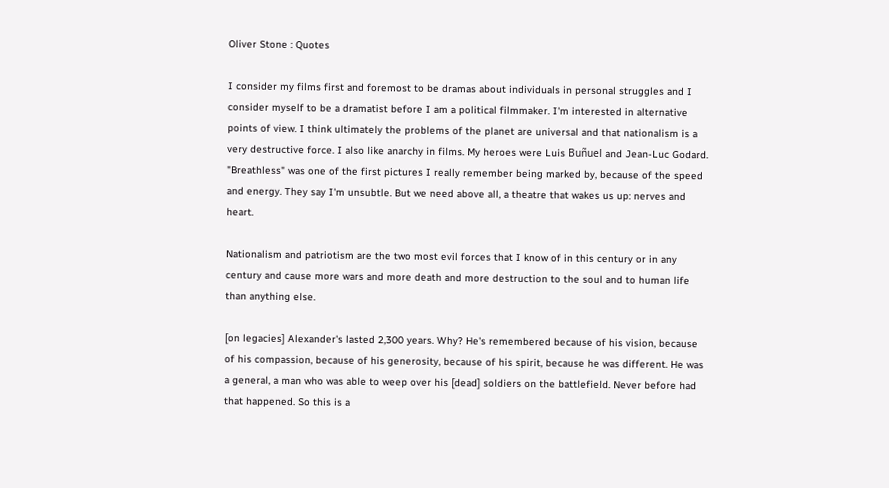Oliver Stone : Quotes

I consider my films first and foremost to be dramas about individuals in personal struggles and I consider myself to be a dramatist before I am a political filmmaker. I'm interested in alternative points of view. I think ultimately the problems of the planet are universal and that nationalism is a very destructive force. I also like anarchy in films. My heroes were Luis Buñuel and Jean-Luc Godard. "Breathless" was one of the first pictures I really remember being marked by, because of the speed and energy. They say I'm unsubtle. But we need above all, a theatre that wakes us up: nerves and heart.

Nationalism and patriotism are the two most evil forces that I know of in this century or in any century and cause more wars and more death and more destruction to the soul and to human life than anything else.

[on legacies] Alexander's lasted 2,300 years. Why? He's remembered because of his vision, because of his compassion, because of his generosity, because of his spirit, because he was different. He was a general, a man who was able to weep over his [dead] soldiers on the battlefield. Never before had that happened. So this is a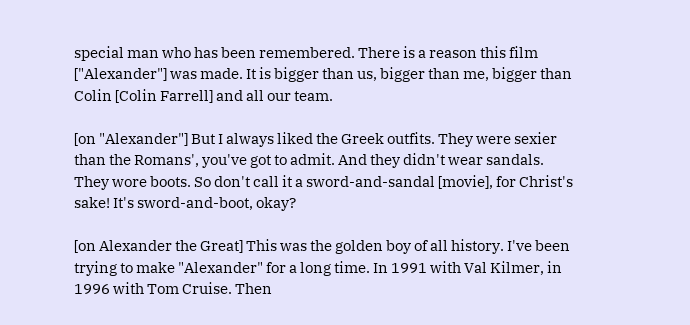special man who has been remembered. There is a reason this film ["Alexander"] was made. It is bigger than us, bigger than me, bigger than Colin [Colin Farrell] and all our team.

[on "Alexander"] But I always liked the Greek outfits. They were sexier than the Romans', you've got to admit. And they didn't wear sandals. They wore boots. So don't call it a sword-and-sandal [movie], for Christ's sake! It's sword-and-boot, okay?

[on Alexander the Great] This was the golden boy of all history. I've been trying to make "Alexander" for a long time. In 1991 with Val Kilmer, in 1996 with Tom Cruise. Then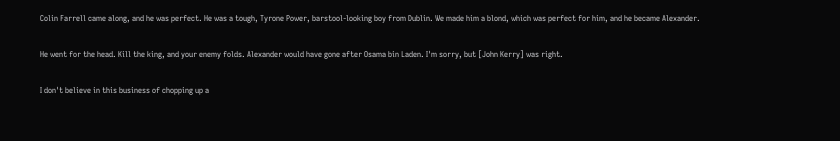Colin Farrell came along, and he was perfect. He was a tough, Tyrone Power, barstool-looking boy from Dublin. We made him a blond, which was perfect for him, and he became Alexander.

He went for the head. Kill the king, and your enemy folds. Alexander would have gone after Osama bin Laden. I'm sorry, but [John Kerry] was right.

I don't believe in this business of chopping up a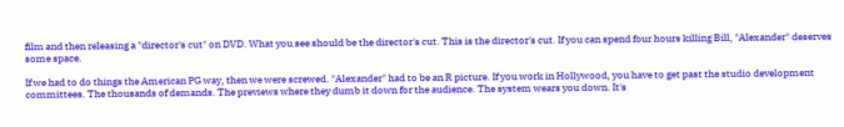film and then releasing a "director's cut" on DVD. What you see should be the director's cut. This is the director's cut. If you can spend four hours killing Bill, "Alexander" deserves some space.

If we had to do things the American PG way, then we were screwed. "Alexander" had to be an R picture. If you work in Hollywood, you have to get past the studio development committees. The thousands of demands. The previews where they dumb it down for the audience. The system wears you down. It's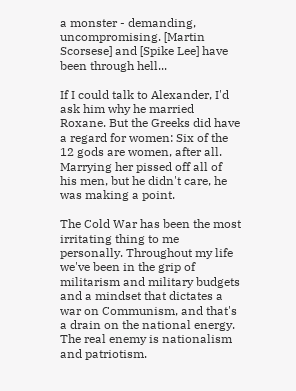a monster - demanding, uncompromising. [Martin Scorsese] and [Spike Lee] have been through hell...

If I could talk to Alexander, I'd ask him why he married Roxane. But the Greeks did have a regard for women: Six of the 12 gods are women, after all. Marrying her pissed off all of his men, but he didn't care, he was making a point.

The Cold War has been the most irritating thing to me personally. Throughout my life we've been in the grip of militarism and military budgets and a mindset that dictates a war on Communism, and that's a drain on the national energy. The real enemy is nationalism and patriotism.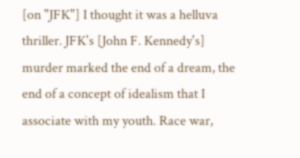[on "JFK"] I thought it was a helluva thriller. JFK's [John F. Kennedy's] murder marked the end of a dream, the end of a concept of idealism that I associate with my youth. Race war,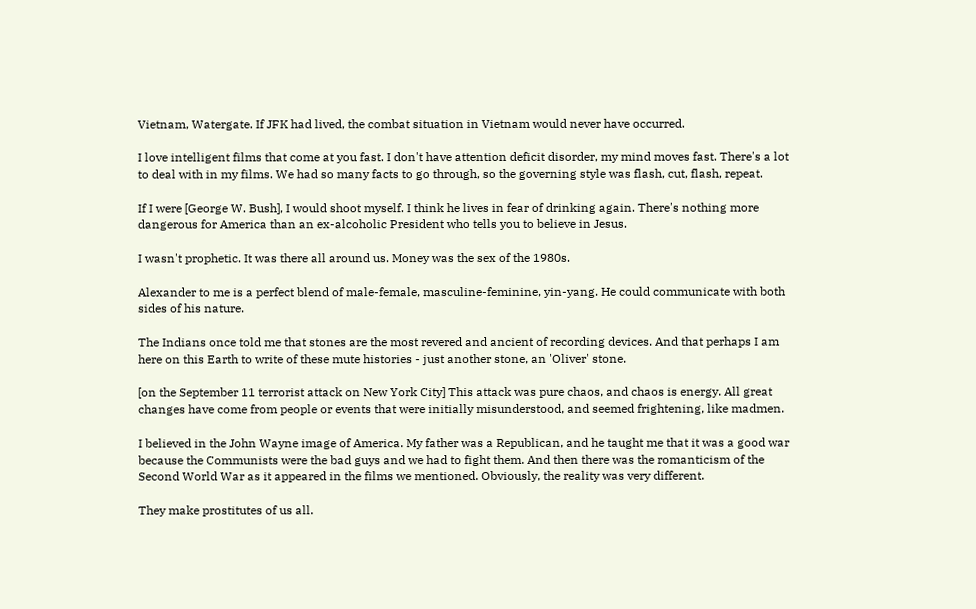Vietnam, Watergate. If JFK had lived, the combat situation in Vietnam would never have occurred.

I love intelligent films that come at you fast. I don't have attention deficit disorder, my mind moves fast. There's a lot to deal with in my films. We had so many facts to go through, so the governing style was flash, cut, flash, repeat.

If I were [George W. Bush], I would shoot myself. I think he lives in fear of drinking again. There's nothing more dangerous for America than an ex-alcoholic President who tells you to believe in Jesus.

I wasn't prophetic. It was there all around us. Money was the sex of the 1980s.

Alexander to me is a perfect blend of male-female, masculine-feminine, yin-yang. He could communicate with both sides of his nature.

The Indians once told me that stones are the most revered and ancient of recording devices. And that perhaps I am here on this Earth to write of these mute histories - just another stone, an 'Oliver' stone.

[on the September 11 terrorist attack on New York City] This attack was pure chaos, and chaos is energy. All great changes have come from people or events that were initially misunderstood, and seemed frightening, like madmen.

I believed in the John Wayne image of America. My father was a Republican, and he taught me that it was a good war because the Communists were the bad guys and we had to fight them. And then there was the romanticism of the Second World War as it appeared in the films we mentioned. Obviously, the reality was very different.

They make prostitutes of us all.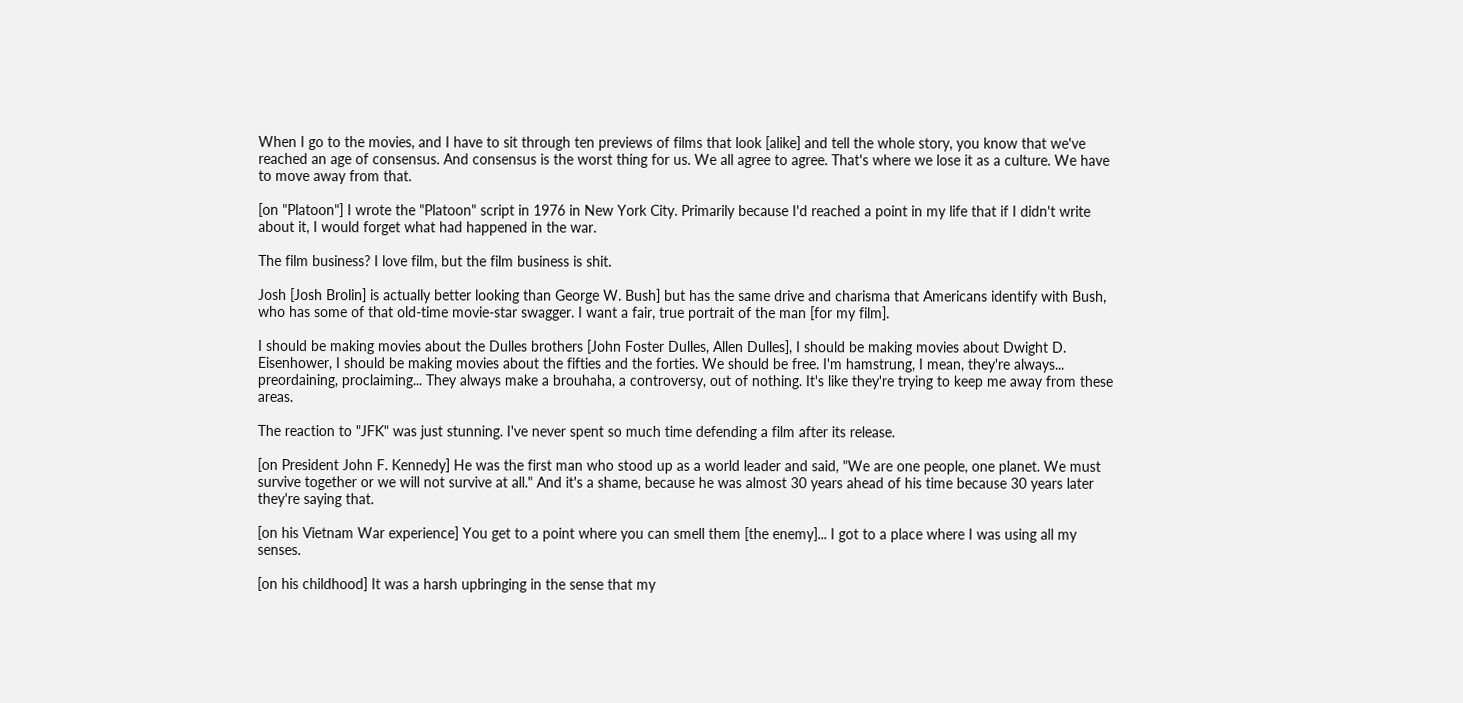When I go to the movies, and I have to sit through ten previews of films that look [alike] and tell the whole story, you know that we've reached an age of consensus. And consensus is the worst thing for us. We all agree to agree. That's where we lose it as a culture. We have to move away from that.

[on "Platoon"] I wrote the "Platoon" script in 1976 in New York City. Primarily because I'd reached a point in my life that if I didn't write about it, I would forget what had happened in the war.

The film business? I love film, but the film business is shit.

Josh [Josh Brolin] is actually better looking than George W. Bush] but has the same drive and charisma that Americans identify with Bush, who has some of that old-time movie-star swagger. I want a fair, true portrait of the man [for my film].

I should be making movies about the Dulles brothers [John Foster Dulles, Allen Dulles], I should be making movies about Dwight D. Eisenhower, I should be making movies about the fifties and the forties. We should be free. I'm hamstrung, I mean, they're always... preordaining, proclaiming... They always make a brouhaha, a controversy, out of nothing. It's like they're trying to keep me away from these areas.

The reaction to "JFK" was just stunning. I've never spent so much time defending a film after its release.

[on President John F. Kennedy] He was the first man who stood up as a world leader and said, "We are one people, one planet. We must survive together or we will not survive at all." And it's a shame, because he was almost 30 years ahead of his time because 30 years later they're saying that.

[on his Vietnam War experience] You get to a point where you can smell them [the enemy]... I got to a place where I was using all my senses.

[on his childhood] It was a harsh upbringing in the sense that my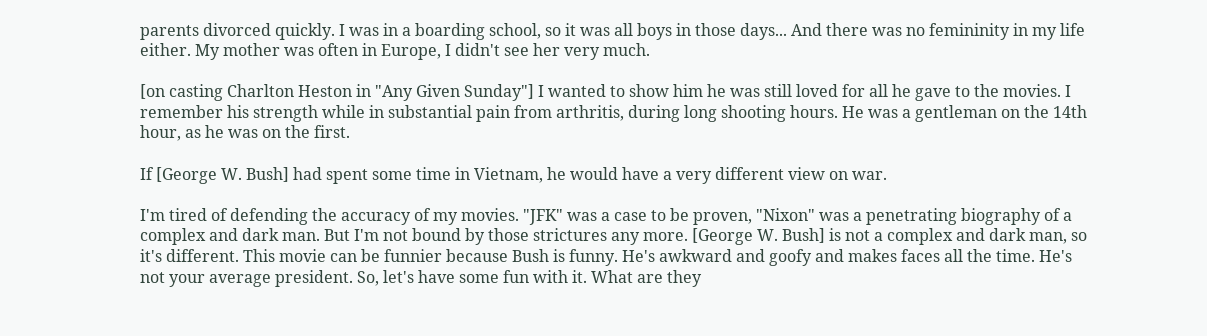parents divorced quickly. I was in a boarding school, so it was all boys in those days... And there was no femininity in my life either. My mother was often in Europe, I didn't see her very much.

[on casting Charlton Heston in "Any Given Sunday"] I wanted to show him he was still loved for all he gave to the movies. I remember his strength while in substantial pain from arthritis, during long shooting hours. He was a gentleman on the 14th hour, as he was on the first.

If [George W. Bush] had spent some time in Vietnam, he would have a very different view on war.

I'm tired of defending the accuracy of my movies. "JFK" was a case to be proven, "Nixon" was a penetrating biography of a complex and dark man. But I'm not bound by those strictures any more. [George W. Bush] is not a complex and dark man, so it's different. This movie can be funnier because Bush is funny. He's awkward and goofy and makes faces all the time. He's not your average president. So, let's have some fun with it. What are they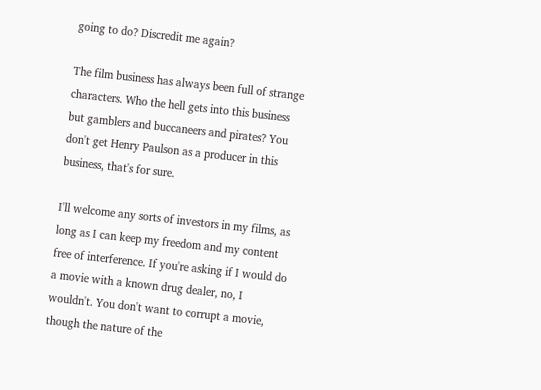going to do? Discredit me again?

The film business has always been full of strange characters. Who the hell gets into this business but gamblers and buccaneers and pirates? You don't get Henry Paulson as a producer in this business, that's for sure.

I'll welcome any sorts of investors in my films, as long as I can keep my freedom and my content free of interference. If you're asking if I would do a movie with a known drug dealer, no, I wouldn't. You don't want to corrupt a movie, though the nature of the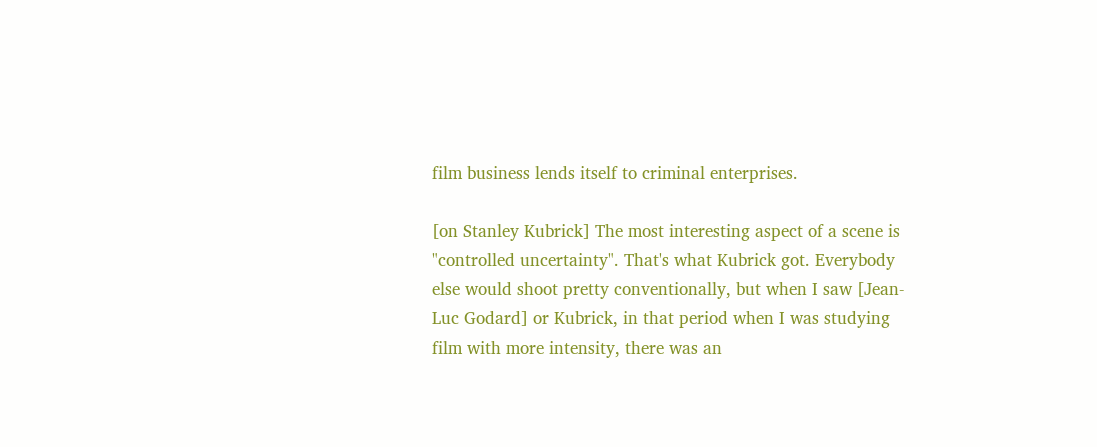film business lends itself to criminal enterprises.

[on Stanley Kubrick] The most interesting aspect of a scene is "controlled uncertainty". That's what Kubrick got. Everybody else would shoot pretty conventionally, but when I saw [Jean-Luc Godard] or Kubrick, in that period when I was studying film with more intensity, there was an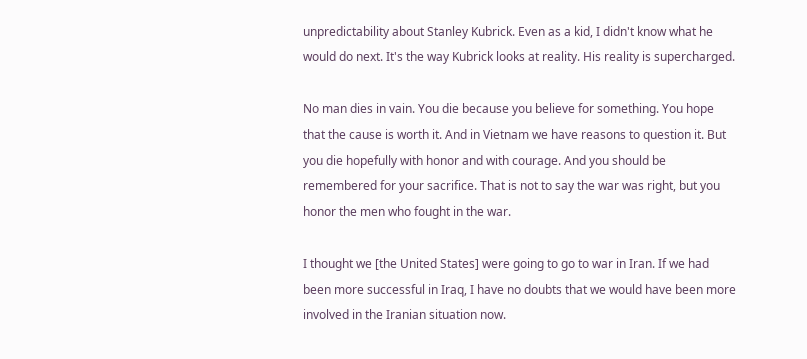unpredictability about Stanley Kubrick. Even as a kid, I didn't know what he would do next. It's the way Kubrick looks at reality. His reality is supercharged.

No man dies in vain. You die because you believe for something. You hope that the cause is worth it. And in Vietnam we have reasons to question it. But you die hopefully with honor and with courage. And you should be remembered for your sacrifice. That is not to say the war was right, but you honor the men who fought in the war.

I thought we [the United States] were going to go to war in Iran. If we had been more successful in Iraq, I have no doubts that we would have been more involved in the Iranian situation now.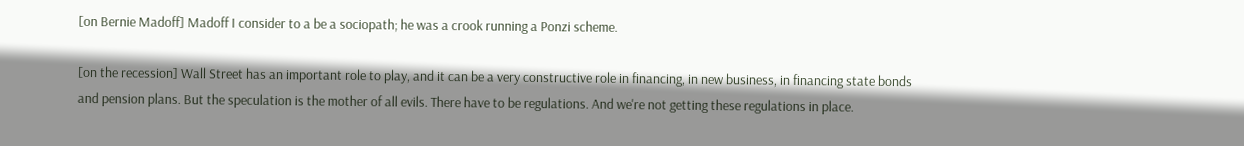[on Bernie Madoff] Madoff I consider to a be a sociopath; he was a crook running a Ponzi scheme.

[on the recession] Wall Street has an important role to play, and it can be a very constructive role in financing, in new business, in financing state bonds and pension plans. But the speculation is the mother of all evils. There have to be regulations. And we're not getting these regulations in place.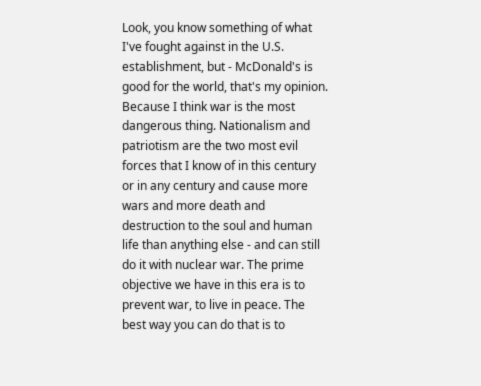Look, you know something of what I've fought against in the U.S. establishment, but - McDonald's is good for the world, that's my opinion. Because I think war is the most dangerous thing. Nationalism and patriotism are the two most evil forces that I know of in this century or in any century and cause more wars and more death and destruction to the soul and human life than anything else - and can still do it with nuclear war. The prime objective we have in this era is to prevent war, to live in peace. The best way you can do that is to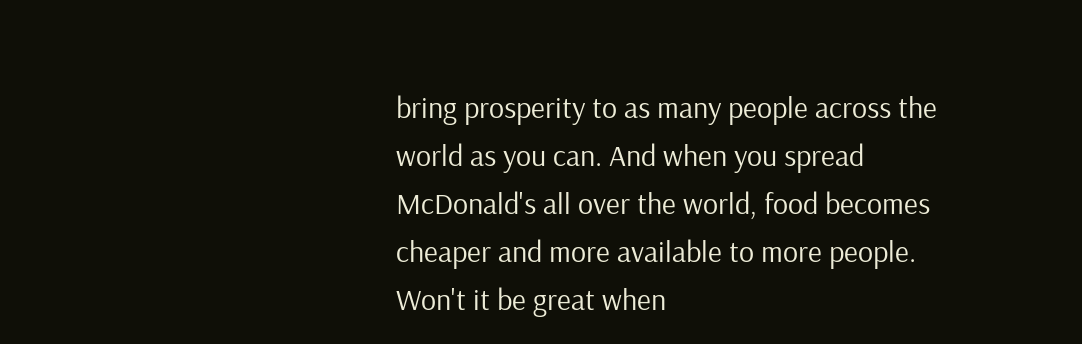bring prosperity to as many people across the world as you can. And when you spread McDonald's all over the world, food becomes cheaper and more available to more people. Won't it be great when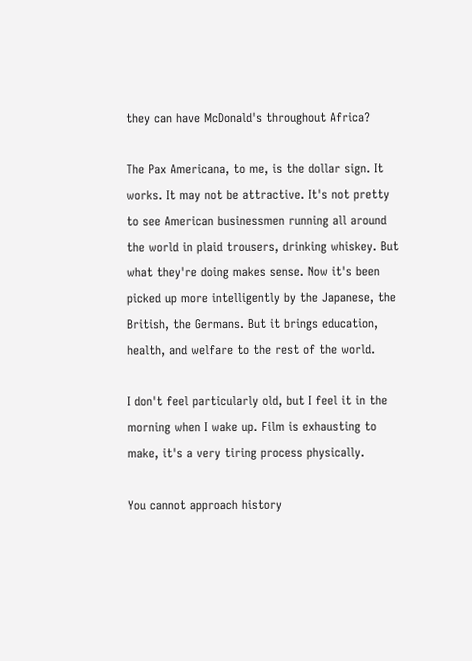they can have McDonald's throughout Africa?

The Pax Americana, to me, is the dollar sign. It works. It may not be attractive. It's not pretty to see American businessmen running all around the world in plaid trousers, drinking whiskey. But what they're doing makes sense. Now it's been picked up more intelligently by the Japanese, the British, the Germans. But it brings education, health, and welfare to the rest of the world.

I don't feel particularly old, but I feel it in the morning when I wake up. Film is exhausting to make, it's a very tiring process physically.

You cannot approach history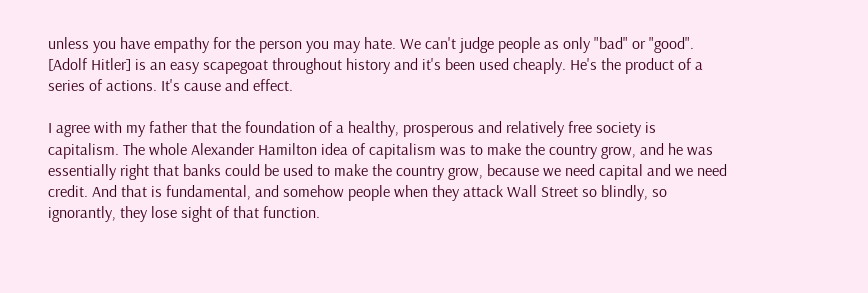unless you have empathy for the person you may hate. We can't judge people as only "bad" or "good". [Adolf Hitler] is an easy scapegoat throughout history and it's been used cheaply. He's the product of a series of actions. It's cause and effect.

I agree with my father that the foundation of a healthy, prosperous and relatively free society is capitalism. The whole Alexander Hamilton idea of capitalism was to make the country grow, and he was essentially right that banks could be used to make the country grow, because we need capital and we need credit. And that is fundamental, and somehow people when they attack Wall Street so blindly, so ignorantly, they lose sight of that function.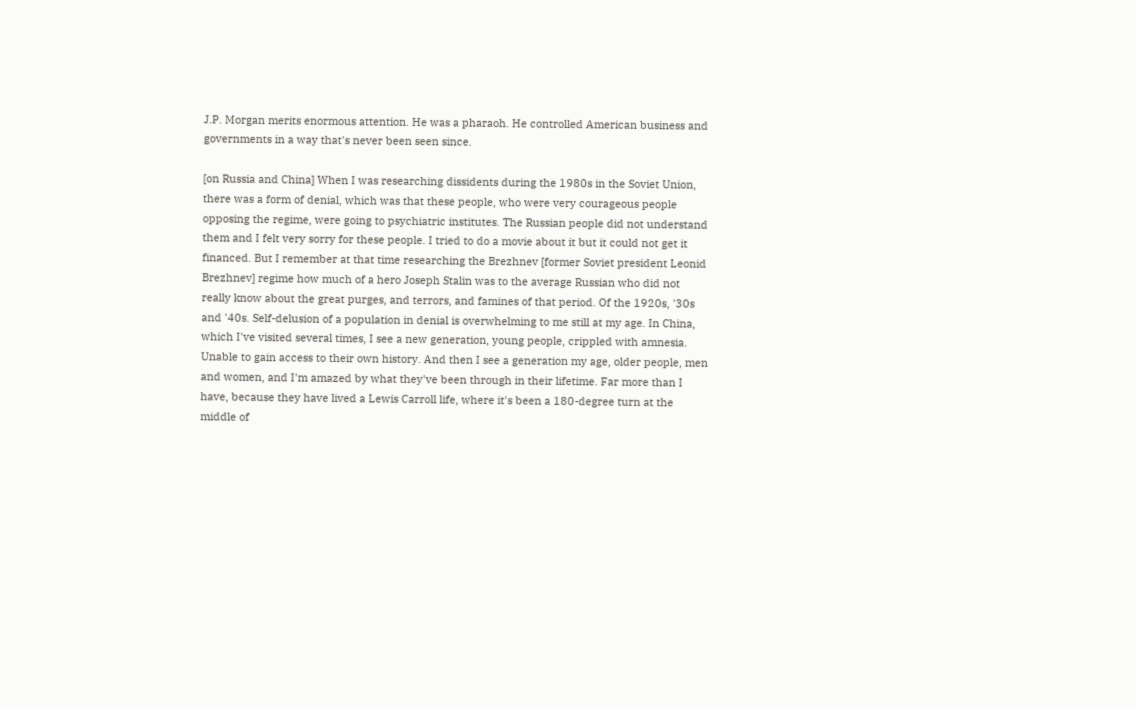J.P. Morgan merits enormous attention. He was a pharaoh. He controlled American business and governments in a way that's never been seen since.

[on Russia and China] When I was researching dissidents during the 1980s in the Soviet Union, there was a form of denial, which was that these people, who were very courageous people opposing the regime, were going to psychiatric institutes. The Russian people did not understand them and I felt very sorry for these people. I tried to do a movie about it but it could not get it financed. But I remember at that time researching the Brezhnev [former Soviet president Leonid Brezhnev] regime how much of a hero Joseph Stalin was to the average Russian who did not really know about the great purges, and terrors, and famines of that period. Of the 1920s, '30s and '40s. Self-delusion of a population in denial is overwhelming to me still at my age. In China, which I've visited several times, I see a new generation, young people, crippled with amnesia. Unable to gain access to their own history. And then I see a generation my age, older people, men and women, and I'm amazed by what they've been through in their lifetime. Far more than I have, because they have lived a Lewis Carroll life, where it's been a 180-degree turn at the middle of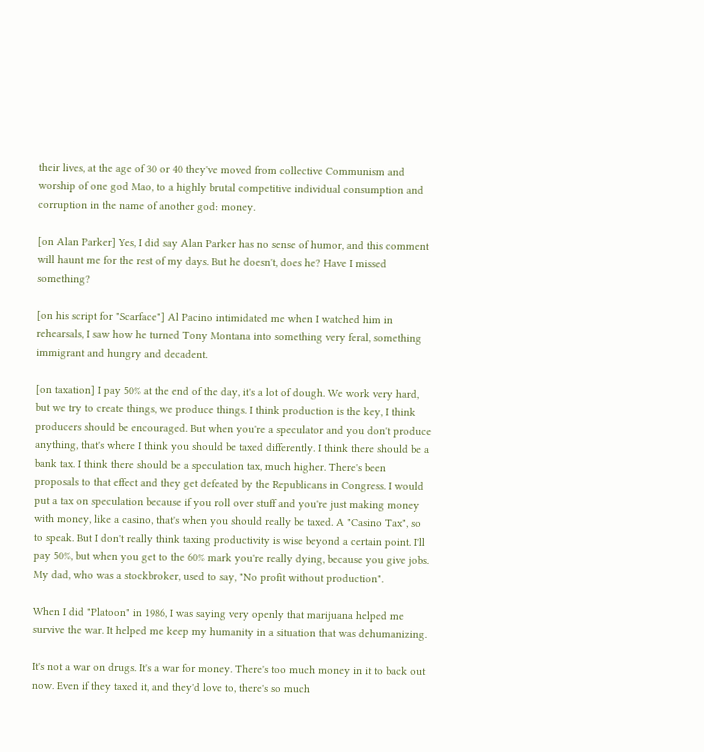their lives, at the age of 30 or 40 they've moved from collective Communism and worship of one god Mao, to a highly brutal competitive individual consumption and corruption in the name of another god: money.

[on Alan Parker] Yes, I did say Alan Parker has no sense of humor, and this comment will haunt me for the rest of my days. But he doesn't, does he? Have I missed something?

[on his script for "Scarface"] Al Pacino intimidated me when I watched him in rehearsals, I saw how he turned Tony Montana into something very feral, something immigrant and hungry and decadent.

[on taxation] I pay 50% at the end of the day, it's a lot of dough. We work very hard, but we try to create things, we produce things. I think production is the key, I think producers should be encouraged. But when you're a speculator and you don't produce anything, that's where I think you should be taxed differently. I think there should be a bank tax. I think there should be a speculation tax, much higher. There's been proposals to that effect and they get defeated by the Republicans in Congress. I would put a tax on speculation because if you roll over stuff and you're just making money with money, like a casino, that's when you should really be taxed. A "Casino Tax", so to speak. But I don't really think taxing productivity is wise beyond a certain point. I'll pay 50%, but when you get to the 60% mark you're really dying, because you give jobs. My dad, who was a stockbroker, used to say, "No profit without production".

When I did "Platoon" in 1986, I was saying very openly that marijuana helped me survive the war. It helped me keep my humanity in a situation that was dehumanizing.

It's not a war on drugs. It's a war for money. There's too much money in it to back out now. Even if they taxed it, and they'd love to, there's so much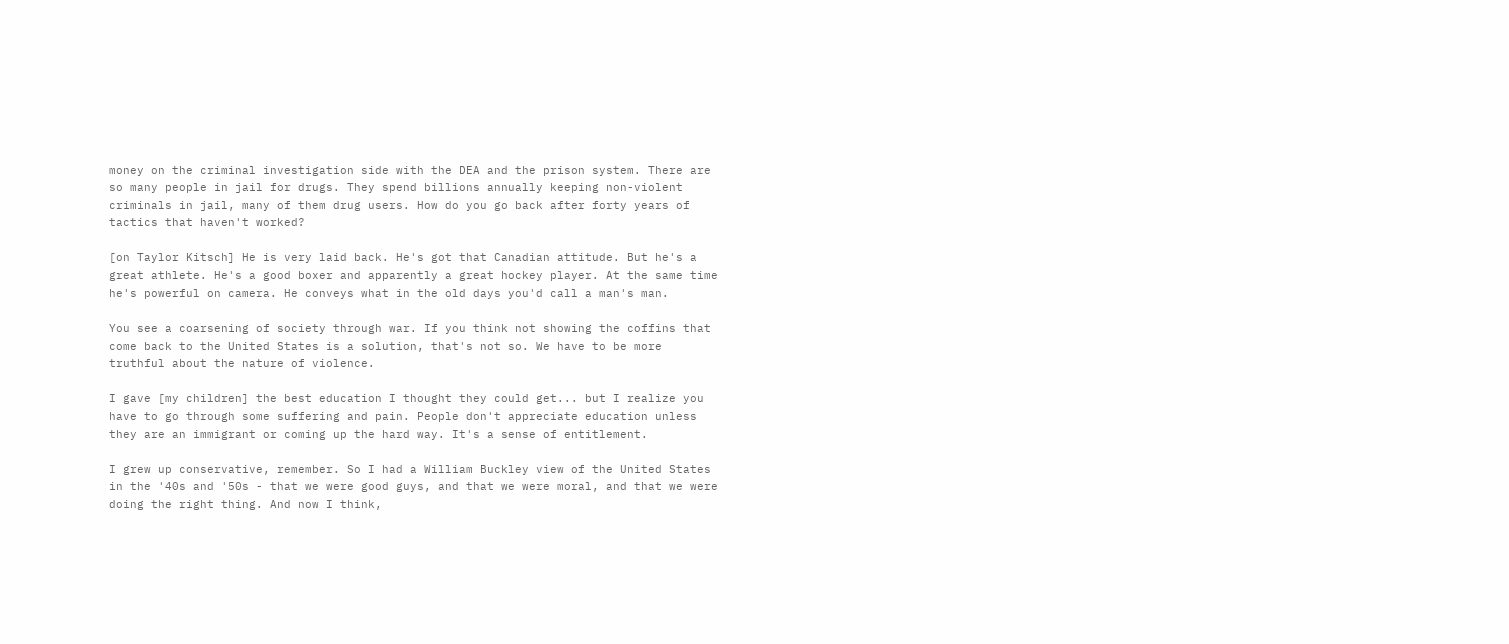money on the criminal investigation side with the DEA and the prison system. There are so many people in jail for drugs. They spend billions annually keeping non-violent criminals in jail, many of them drug users. How do you go back after forty years of tactics that haven't worked?

[on Taylor Kitsch] He is very laid back. He's got that Canadian attitude. But he's a great athlete. He's a good boxer and apparently a great hockey player. At the same time he's powerful on camera. He conveys what in the old days you'd call a man's man.

You see a coarsening of society through war. If you think not showing the coffins that come back to the United States is a solution, that's not so. We have to be more truthful about the nature of violence.

I gave [my children] the best education I thought they could get... but I realize you have to go through some suffering and pain. People don't appreciate education unless they are an immigrant or coming up the hard way. It's a sense of entitlement.

I grew up conservative, remember. So I had a William Buckley view of the United States in the '40s and '50s - that we were good guys, and that we were moral, and that we were doing the right thing. And now I think,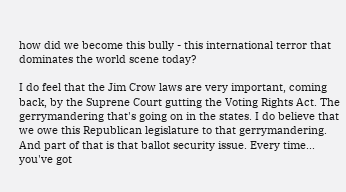how did we become this bully - this international terror that dominates the world scene today?

I do feel that the Jim Crow laws are very important, coming back, by the Suprene Court gutting the Voting Rights Act. The gerrymandering that's going on in the states. I do believe that we owe this Republican legislature to that gerrymandering. And part of that is that ballot security issue. Every time... you've got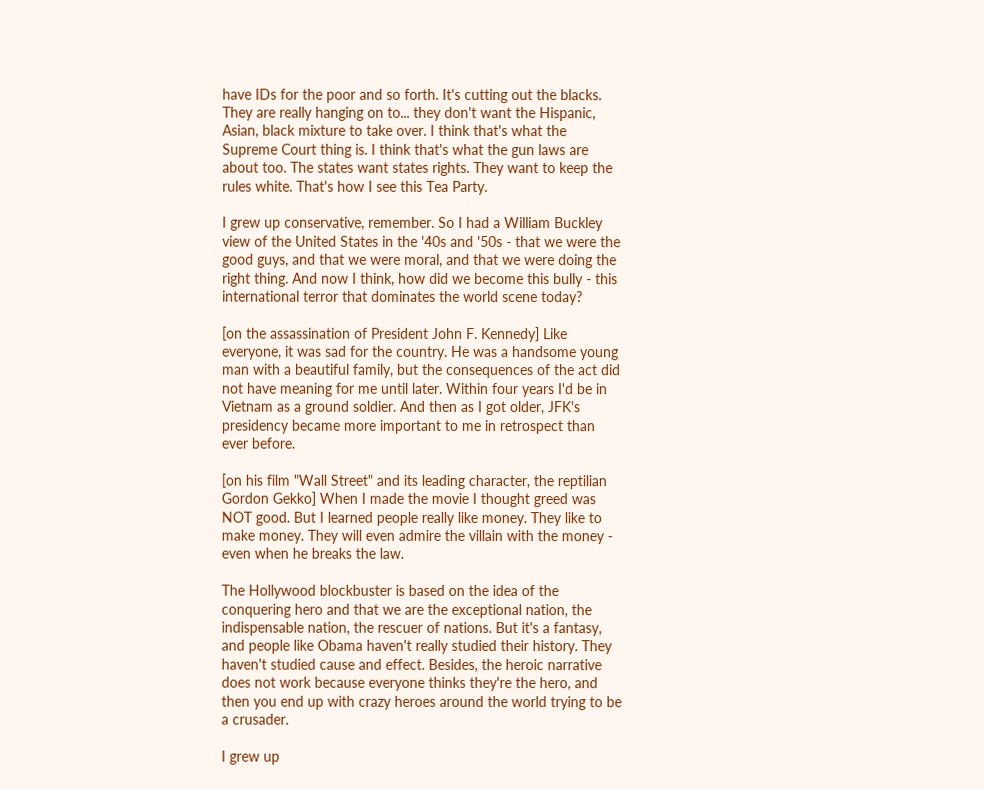have IDs for the poor and so forth. It's cutting out the blacks. They are really hanging on to... they don't want the Hispanic, Asian, black mixture to take over. I think that's what the Supreme Court thing is. I think that's what the gun laws are about too. The states want states rights. They want to keep the rules white. That's how I see this Tea Party.

I grew up conservative, remember. So I had a William Buckley view of the United States in the '40s and '50s - that we were the good guys, and that we were moral, and that we were doing the right thing. And now I think, how did we become this bully - this international terror that dominates the world scene today?

[on the assassination of President John F. Kennedy] Like everyone, it was sad for the country. He was a handsome young man with a beautiful family, but the consequences of the act did not have meaning for me until later. Within four years I'd be in Vietnam as a ground soldier. And then as I got older, JFK's presidency became more important to me in retrospect than ever before.

[on his film "Wall Street" and its leading character, the reptilian Gordon Gekko] When I made the movie I thought greed was NOT good. But I learned people really like money. They like to make money. They will even admire the villain with the money - even when he breaks the law.

The Hollywood blockbuster is based on the idea of the conquering hero and that we are the exceptional nation, the indispensable nation, the rescuer of nations. But it's a fantasy, and people like Obama haven't really studied their history. They haven't studied cause and effect. Besides, the heroic narrative does not work because everyone thinks they're the hero, and then you end up with crazy heroes around the world trying to be a crusader.

I grew up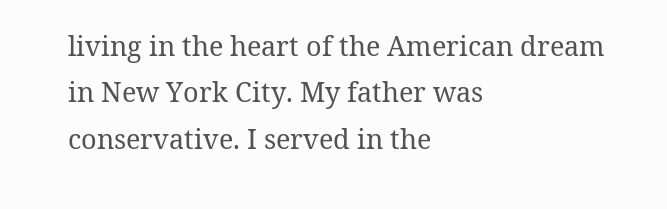living in the heart of the American dream in New York City. My father was conservative. I served in the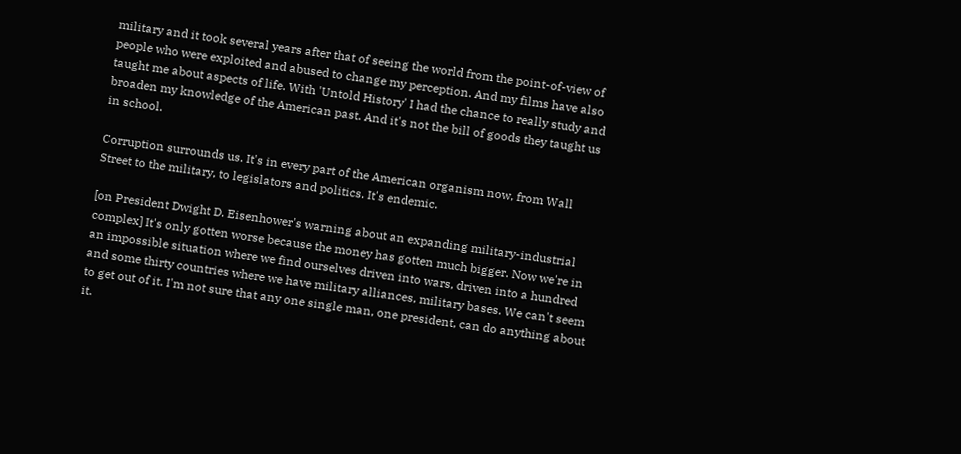military and it took several years after that of seeing the world from the point-of-view of people who were exploited and abused to change my perception. And my films have also taught me about aspects of life. With 'Untold History' I had the chance to really study and broaden my knowledge of the American past. And it's not the bill of goods they taught us in school.

Corruption surrounds us. It's in every part of the American organism now, from Wall Street to the military, to legislators and politics. It's endemic.

[on President Dwight D. Eisenhower's warning about an expanding military-industrial complex] It's only gotten worse because the money has gotten much bigger. Now we're in an impossible situation where we find ourselves driven into wars, driven into a hundred and some thirty countries where we have military alliances, military bases. We can't seem to get out of it. I'm not sure that any one single man, one president, can do anything about it.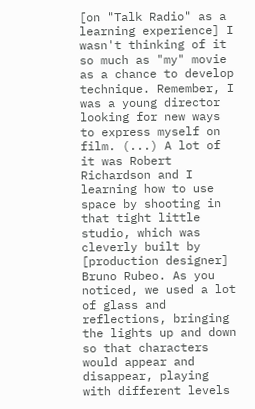[on "Talk Radio" as a learning experience] I wasn't thinking of it so much as "my" movie as a chance to develop technique. Remember, I was a young director looking for new ways to express myself on film. (...) A lot of it was Robert Richardson and I learning how to use space by shooting in that tight little studio, which was cleverly built by [production designer] Bruno Rubeo. As you noticed, we used a lot of glass and reflections, bringing the lights up and down so that characters would appear and disappear, playing with different levels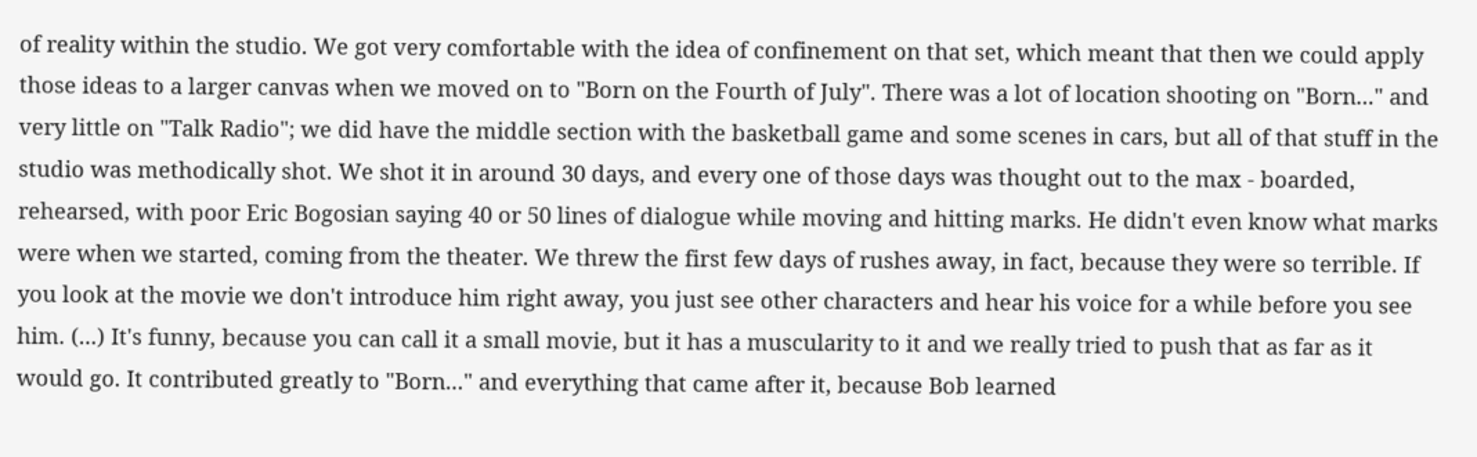of reality within the studio. We got very comfortable with the idea of confinement on that set, which meant that then we could apply those ideas to a larger canvas when we moved on to "Born on the Fourth of July". There was a lot of location shooting on "Born..." and very little on "Talk Radio"; we did have the middle section with the basketball game and some scenes in cars, but all of that stuff in the studio was methodically shot. We shot it in around 30 days, and every one of those days was thought out to the max - boarded, rehearsed, with poor Eric Bogosian saying 40 or 50 lines of dialogue while moving and hitting marks. He didn't even know what marks were when we started, coming from the theater. We threw the first few days of rushes away, in fact, because they were so terrible. If you look at the movie we don't introduce him right away, you just see other characters and hear his voice for a while before you see him. (...) It's funny, because you can call it a small movie, but it has a muscularity to it and we really tried to push that as far as it would go. It contributed greatly to "Born..." and everything that came after it, because Bob learned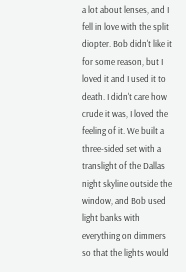a lot about lenses, and I fell in love with the split diopter. Bob didn't like it for some reason, but I loved it and I used it to death. I didn't care how crude it was, I loved the feeling of it. We built a three-sided set with a translight of the Dallas night skyline outside the window, and Bob used light banks with everything on dimmers so that the lights would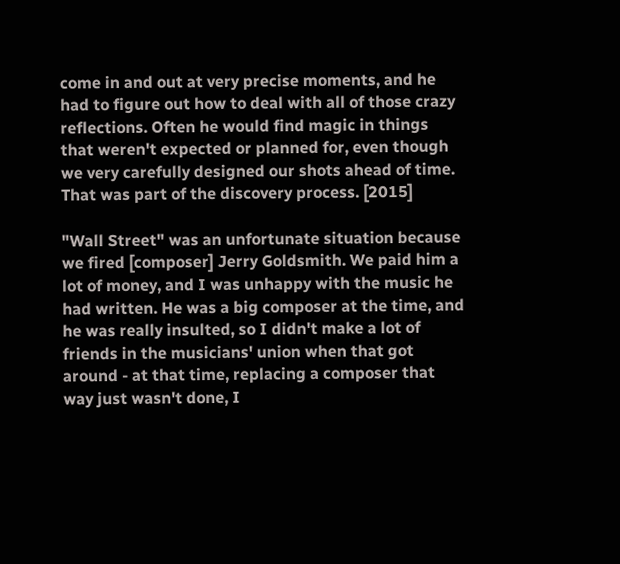come in and out at very precise moments, and he had to figure out how to deal with all of those crazy reflections. Often he would find magic in things that weren't expected or planned for, even though we very carefully designed our shots ahead of time. That was part of the discovery process. [2015]

"Wall Street" was an unfortunate situation because we fired [composer] Jerry Goldsmith. We paid him a lot of money, and I was unhappy with the music he had written. He was a big composer at the time, and he was really insulted, so I didn't make a lot of friends in the musicians' union when that got around - at that time, replacing a composer that way just wasn't done, I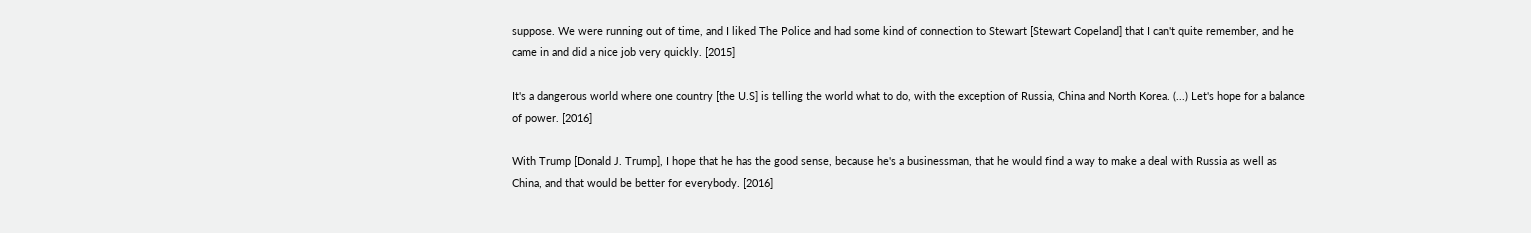suppose. We were running out of time, and I liked The Police and had some kind of connection to Stewart [Stewart Copeland] that I can't quite remember, and he came in and did a nice job very quickly. [2015]

It's a dangerous world where one country [the U.S] is telling the world what to do, with the exception of Russia, China and North Korea. (...) Let's hope for a balance of power. [2016]

With Trump [Donald J. Trump], I hope that he has the good sense, because he's a businessman, that he would find a way to make a deal with Russia as well as China, and that would be better for everybody. [2016]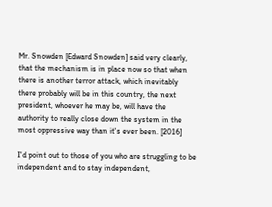Mr. Snowden [Edward Snowden] said very clearly, that the mechanism is in place now so that when there is another terror attack, which inevitably there probably will be in this country, the next president, whoever he may be, will have the authority to really close down the system in the most oppressive way than it's ever been. [2016]

I'd point out to those of you who are struggling to be independent and to stay independent,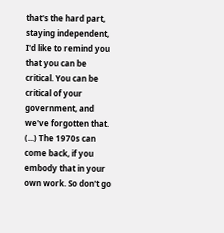that's the hard part, staying independent, I'd like to remind you that you can be critical. You can be critical of your government, and we've forgotten that. (...) The 1970s can come back, if you embody that in your own work. So don't go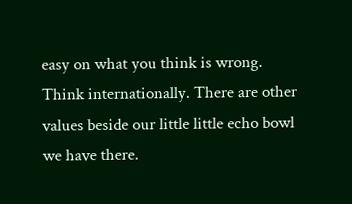easy on what you think is wrong. Think internationally. There are other values beside our little little echo bowl we have there.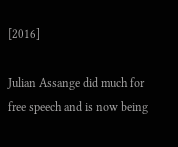[2016]

Julian Assange did much for free speech and is now being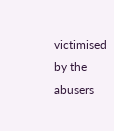victimised by the abusers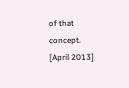of that concept. [April 2013]